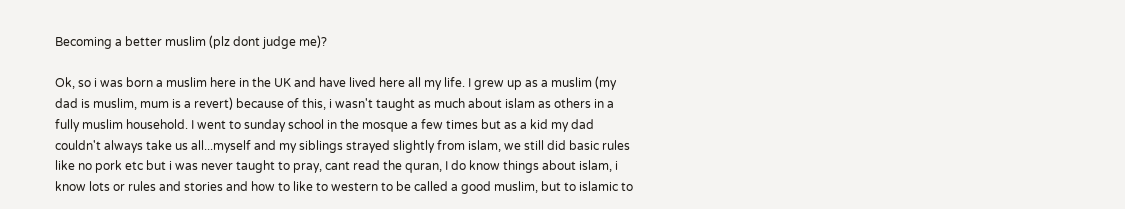Becoming a better muslim (plz dont judge me)?

Ok, so i was born a muslim here in the UK and have lived here all my life. I grew up as a muslim (my dad is muslim, mum is a revert) because of this, i wasn't taught as much about islam as others in a fully muslim household. I went to sunday school in the mosque a few times but as a kid my dad couldn't always take us all...myself and my siblings strayed slightly from islam, we still did basic rules like no pork etc but i was never taught to pray, cant read the quran, I do know things about islam, i know lots or rules and stories and how to like to western to be called a good muslim, but to islamic to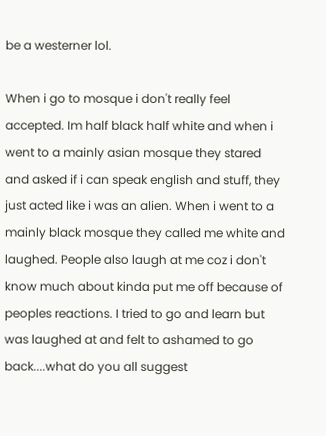be a westerner lol.

When i go to mosque i don't really feel accepted. Im half black half white and when i went to a mainly asian mosque they stared and asked if i can speak english and stuff, they just acted like i was an alien. When i went to a mainly black mosque they called me white and laughed. People also laugh at me coz i don't know much about kinda put me off because of peoples reactions. I tried to go and learn but was laughed at and felt to ashamed to go back....what do you all suggest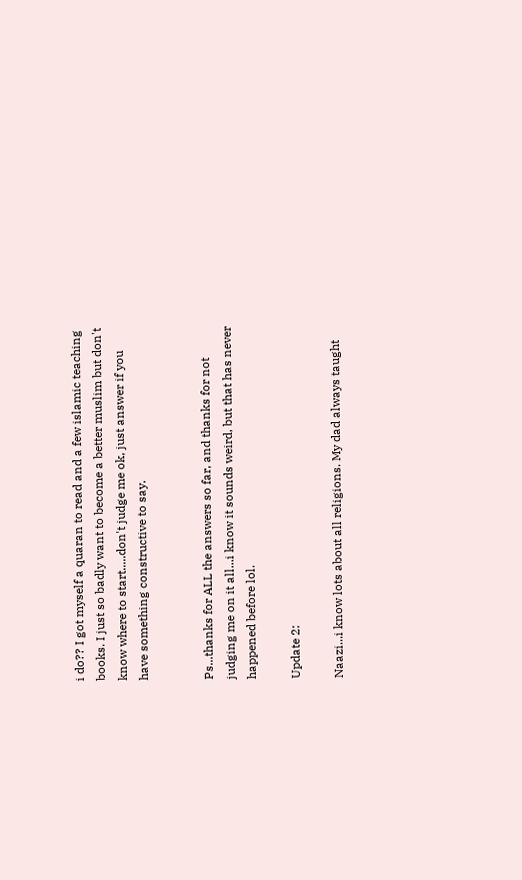i do?? I got myself a quaran to read and a few islamic teaching books. I just so badly want to become a better muslim but don't know where to start.....don't judge me ok, just answer if you have something constructive to say.


Ps...thanks for ALL the answers so far, and thanks for not judging me on it all...i know it sounds weird, but that has never happened before lol.

Update 2:

Naazi...i know lots about all religions. My dad always taught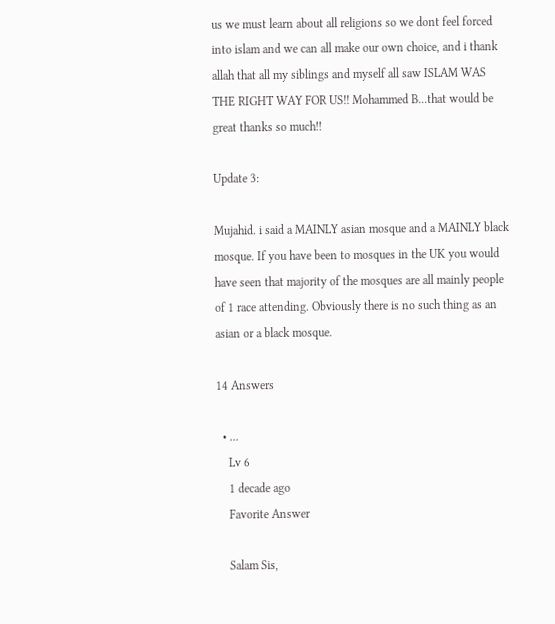us we must learn about all religions so we dont feel forced into islam and we can all make our own choice, and i thank allah that all my siblings and myself all saw ISLAM WAS THE RIGHT WAY FOR US!! Mohammed B...that would be great thanks so much!!

Update 3:

Mujahid. i said a MAINLY asian mosque and a MAINLY black mosque. If you have been to mosques in the UK you would have seen that majority of the mosques are all mainly people of 1 race attending. Obviously there is no such thing as an asian or a black mosque.

14 Answers

  • ...
    Lv 6
    1 decade ago
    Favorite Answer

    Salam Sis,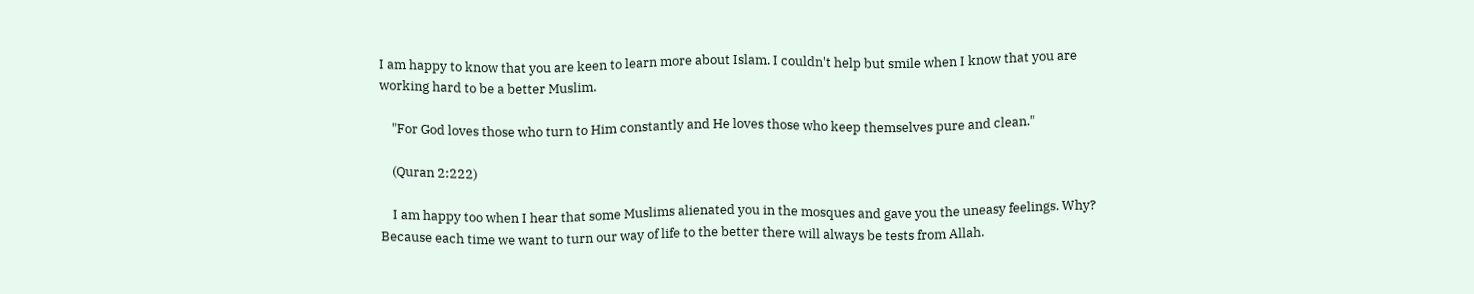I am happy to know that you are keen to learn more about Islam. I couldn't help but smile when I know that you are working hard to be a better Muslim.

    "For God loves those who turn to Him constantly and He loves those who keep themselves pure and clean."

    (Quran 2:222)

    I am happy too when I hear that some Muslims alienated you in the mosques and gave you the uneasy feelings. Why? Because each time we want to turn our way of life to the better there will always be tests from Allah.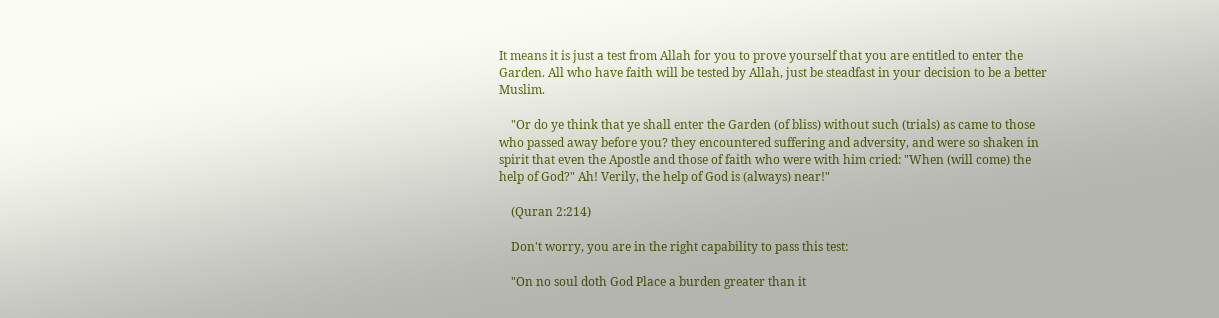It means it is just a test from Allah for you to prove yourself that you are entitled to enter the Garden. All who have faith will be tested by Allah, just be steadfast in your decision to be a better Muslim.

    "Or do ye think that ye shall enter the Garden (of bliss) without such (trials) as came to those who passed away before you? they encountered suffering and adversity, and were so shaken in spirit that even the Apostle and those of faith who were with him cried: "When (will come) the help of God?" Ah! Verily, the help of God is (always) near!"

    (Quran 2:214)

    Don't worry, you are in the right capability to pass this test:

    "On no soul doth God Place a burden greater than it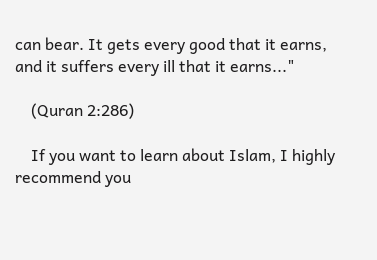can bear. It gets every good that it earns, and it suffers every ill that it earns..."

    (Quran 2:286)

    If you want to learn about Islam, I highly recommend you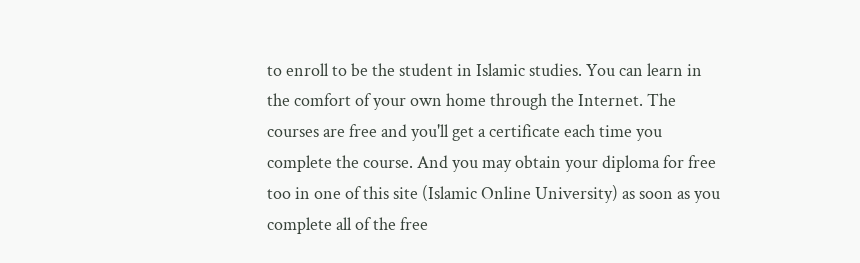to enroll to be the student in Islamic studies. You can learn in the comfort of your own home through the Internet. The courses are free and you'll get a certificate each time you complete the course. And you may obtain your diploma for free too in one of this site (Islamic Online University) as soon as you complete all of the free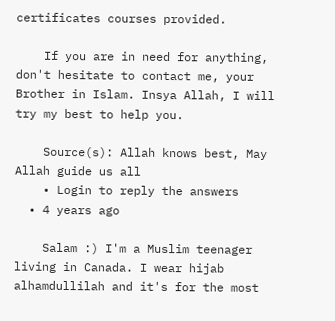certificates courses provided.

    If you are in need for anything, don't hesitate to contact me, your Brother in Islam. Insya Allah, I will try my best to help you.

    Source(s): Allah knows best, May Allah guide us all
    • Login to reply the answers
  • 4 years ago

    Salam :) I'm a Muslim teenager living in Canada. I wear hijab alhamdullilah and it's for the most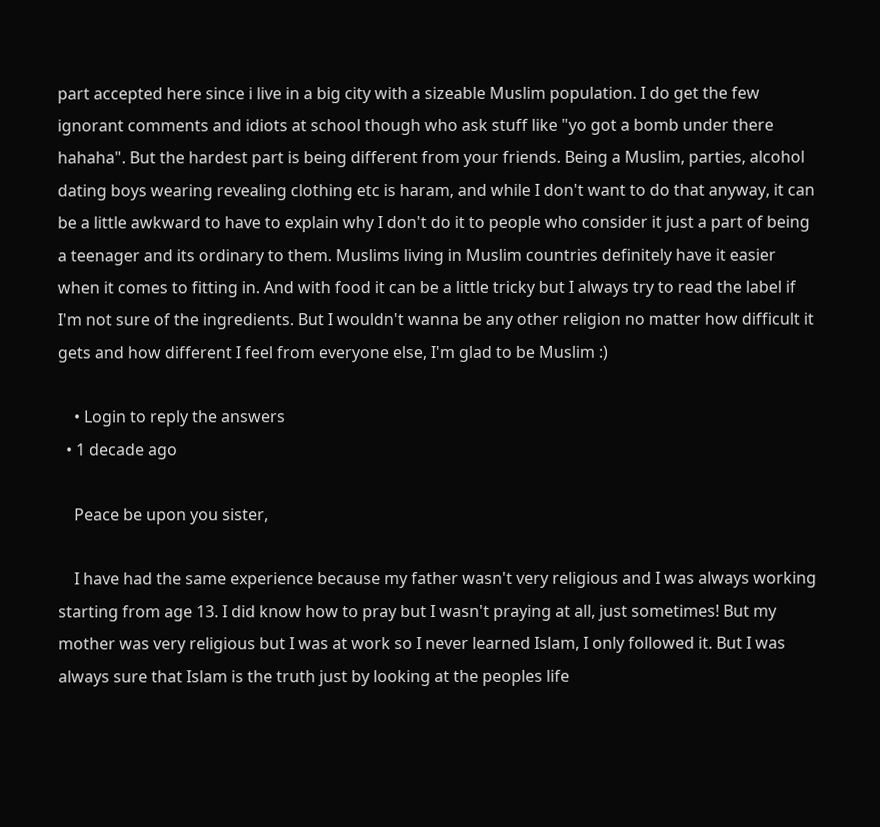part accepted here since i live in a big city with a sizeable Muslim population. I do get the few ignorant comments and idiots at school though who ask stuff like "yo got a bomb under there hahaha". But the hardest part is being different from your friends. Being a Muslim, parties, alcohol dating boys wearing revealing clothing etc is haram, and while I don't want to do that anyway, it can be a little awkward to have to explain why I don't do it to people who consider it just a part of being a teenager and its ordinary to them. Muslims living in Muslim countries definitely have it easier when it comes to fitting in. And with food it can be a little tricky but I always try to read the label if I'm not sure of the ingredients. But I wouldn't wanna be any other religion no matter how difficult it gets and how different I feel from everyone else, I'm glad to be Muslim :)

    • Login to reply the answers
  • 1 decade ago

    Peace be upon you sister,

    I have had the same experience because my father wasn't very religious and I was always working starting from age 13. I did know how to pray but I wasn't praying at all, just sometimes! But my mother was very religious but I was at work so I never learned Islam, I only followed it. But I was always sure that Islam is the truth just by looking at the peoples life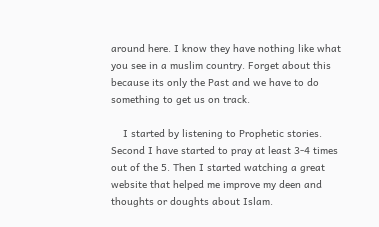around here. I know they have nothing like what you see in a muslim country. Forget about this because its only the Past and we have to do something to get us on track.

    I started by listening to Prophetic stories. Second I have started to pray at least 3-4 times out of the 5. Then I started watching a great website that helped me improve my deen and thoughts or doughts about Islam.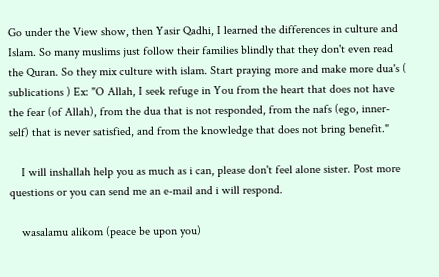Go under the View show, then Yasir Qadhi, I learned the differences in culture and Islam. So many muslims just follow their families blindly that they don't even read the Quran. So they mix culture with islam. Start praying more and make more dua's ( sublications ) Ex: "O Allah, I seek refuge in You from the heart that does not have the fear (of Allah), from the dua that is not responded, from the nafs (ego, inner-self) that is never satisfied, and from the knowledge that does not bring benefit."

    I will inshallah help you as much as i can, please don't feel alone sister. Post more questions or you can send me an e-mail and i will respond.

    wasalamu alikom (peace be upon you)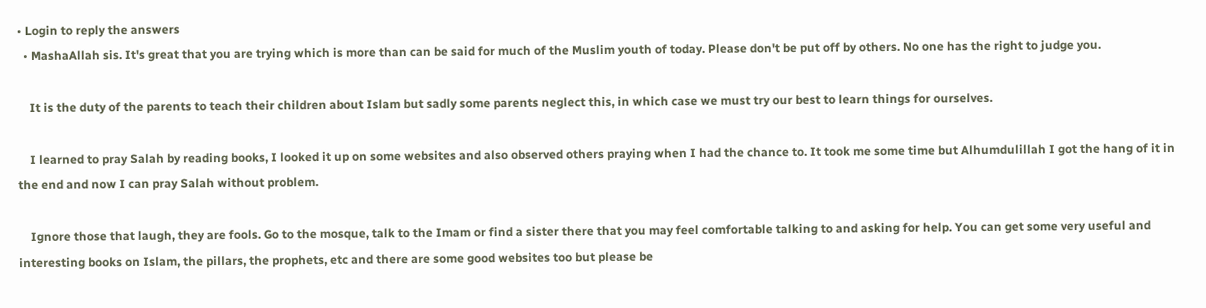• Login to reply the answers
  • MashaAllah sis. It's great that you are trying which is more than can be said for much of the Muslim youth of today. Please don't be put off by others. No one has the right to judge you.

    It is the duty of the parents to teach their children about Islam but sadly some parents neglect this, in which case we must try our best to learn things for ourselves.

    I learned to pray Salah by reading books, I looked it up on some websites and also observed others praying when I had the chance to. It took me some time but Alhumdulillah I got the hang of it in the end and now I can pray Salah without problem.

    Ignore those that laugh, they are fools. Go to the mosque, talk to the Imam or find a sister there that you may feel comfortable talking to and asking for help. You can get some very useful and interesting books on Islam, the pillars, the prophets, etc and there are some good websites too but please be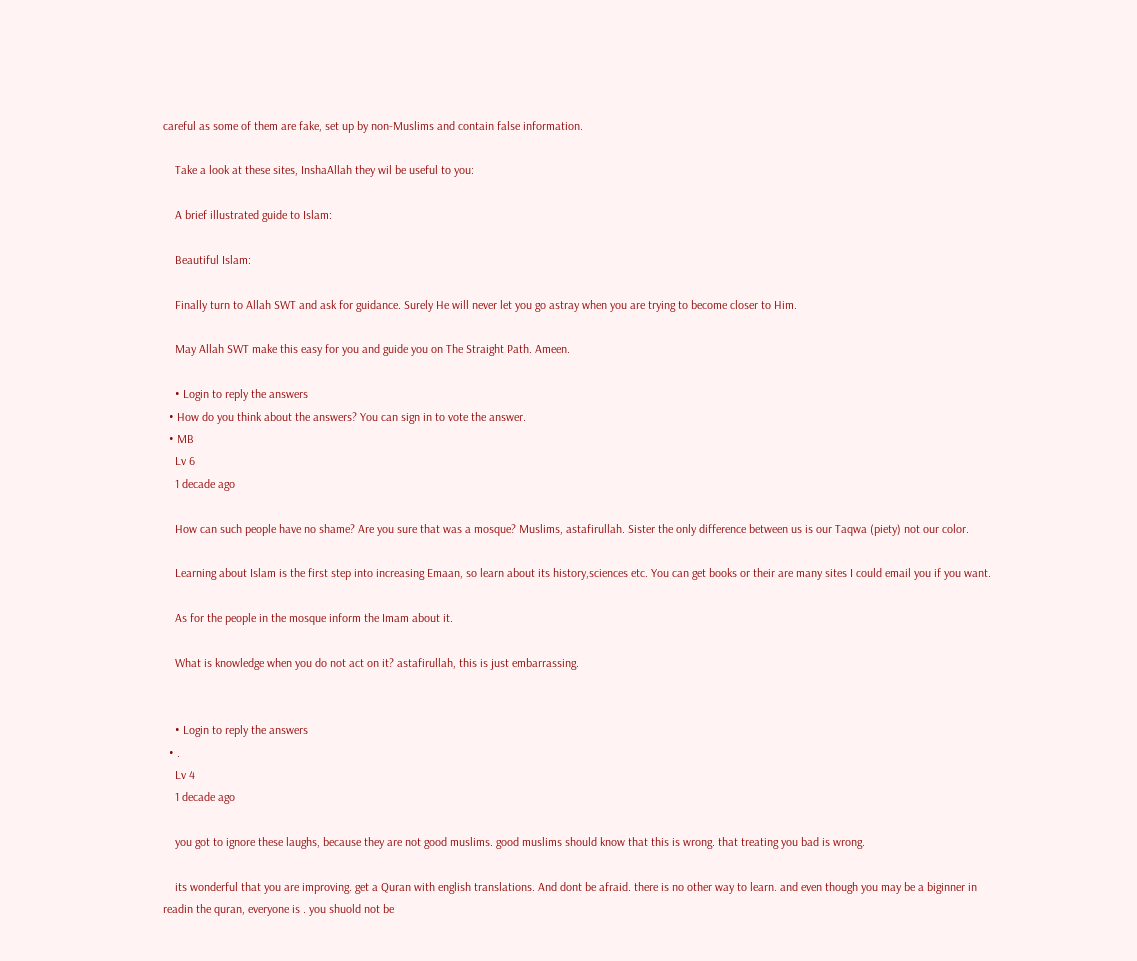careful as some of them are fake, set up by non-Muslims and contain false information.

    Take a look at these sites, InshaAllah they wil be useful to you:

    A brief illustrated guide to Islam:

    Beautiful Islam:

    Finally turn to Allah SWT and ask for guidance. Surely He will never let you go astray when you are trying to become closer to Him.

    May Allah SWT make this easy for you and guide you on The Straight Path. Ameen.

    • Login to reply the answers
  • How do you think about the answers? You can sign in to vote the answer.
  • MB
    Lv 6
    1 decade ago

    How can such people have no shame? Are you sure that was a mosque? Muslims, astafirullah. Sister the only difference between us is our Taqwa (piety) not our color.

    Learning about Islam is the first step into increasing Emaan, so learn about its history,sciences etc. You can get books or their are many sites I could email you if you want.

    As for the people in the mosque inform the Imam about it.

    What is knowledge when you do not act on it? astafirullah, this is just embarrassing.


    • Login to reply the answers
  • .
    Lv 4
    1 decade ago

    you got to ignore these laughs, because they are not good muslims. good muslims should know that this is wrong. that treating you bad is wrong.

    its wonderful that you are improving. get a Quran with english translations. And dont be afraid. there is no other way to learn. and even though you may be a biginner in readin the quran, everyone is . you shuold not be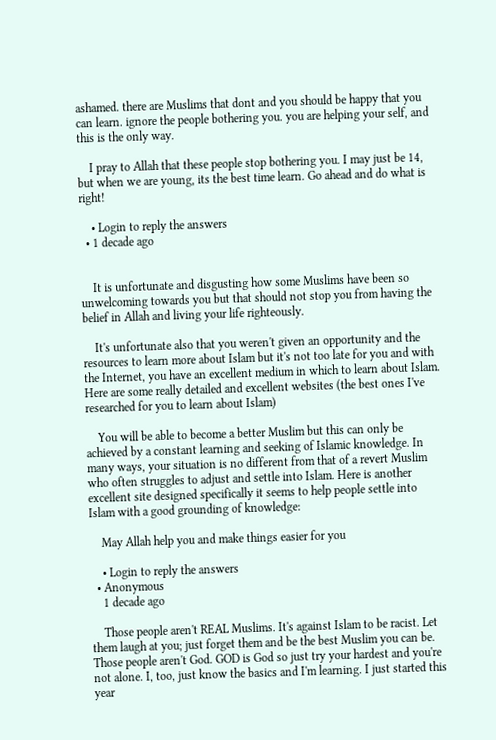ashamed. there are Muslims that dont and you should be happy that you can learn. ignore the people bothering you. you are helping your self, and this is the only way.

    I pray to Allah that these people stop bothering you. I may just be 14, but when we are young, its the best time learn. Go ahead and do what is right!

    • Login to reply the answers
  • 1 decade ago


    It is unfortunate and disgusting how some Muslims have been so unwelcoming towards you but that should not stop you from having the belief in Allah and living your life righteously.

    It's unfortunate also that you weren't given an opportunity and the resources to learn more about Islam but it's not too late for you and with the Internet, you have an excellent medium in which to learn about Islam. Here are some really detailed and excellent websites (the best ones I've researched for you to learn about Islam)

    You will be able to become a better Muslim but this can only be achieved by a constant learning and seeking of Islamic knowledge. In many ways, your situation is no different from that of a revert Muslim who often struggles to adjust and settle into Islam. Here is another excellent site designed specifically it seems to help people settle into Islam with a good grounding of knowledge:

    May Allah help you and make things easier for you

    • Login to reply the answers
  • Anonymous
    1 decade ago

    Those people aren't REAL Muslims. It's against Islam to be racist. Let them laugh at you; just forget them and be the best Muslim you can be. Those people aren't God. GOD is God so just try your hardest and you're not alone. I, too, just know the basics and I'm learning. I just started this year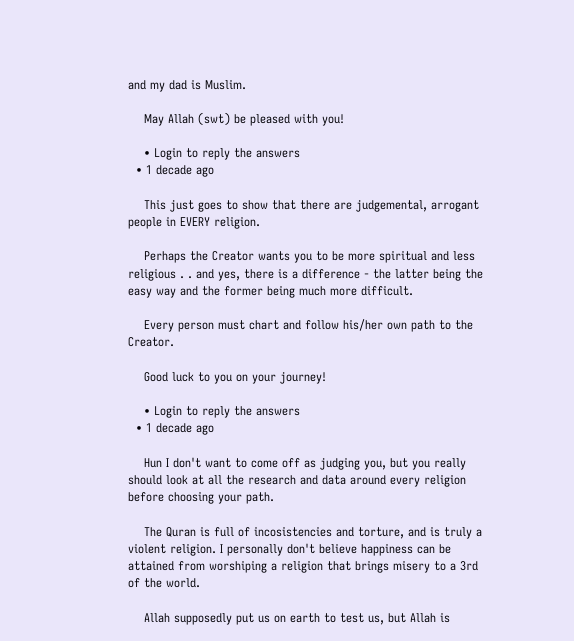and my dad is Muslim.

    May Allah (swt) be pleased with you!

    • Login to reply the answers
  • 1 decade ago

    This just goes to show that there are judgemental, arrogant people in EVERY religion.

    Perhaps the Creator wants you to be more spiritual and less religious . . and yes, there is a difference - the latter being the easy way and the former being much more difficult.

    Every person must chart and follow his/her own path to the Creator.

    Good luck to you on your journey!

    • Login to reply the answers
  • 1 decade ago

    Hun I don't want to come off as judging you, but you really should look at all the research and data around every religion before choosing your path.

    The Quran is full of incosistencies and torture, and is truly a violent religion. I personally don't believe happiness can be attained from worshiping a religion that brings misery to a 3rd of the world.

    Allah supposedly put us on earth to test us, but Allah is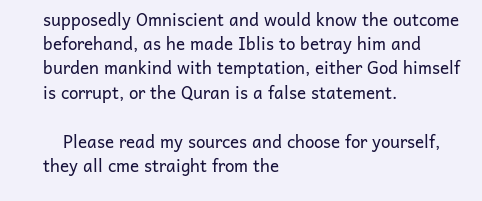supposedly Omniscient and would know the outcome beforehand, as he made Iblis to betray him and burden mankind with temptation, either God himself is corrupt, or the Quran is a false statement.

    Please read my sources and choose for yourself, they all cme straight from the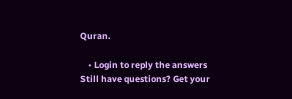Quran.

    • Login to reply the answers
Still have questions? Get your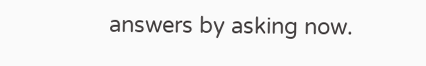answers by asking now.